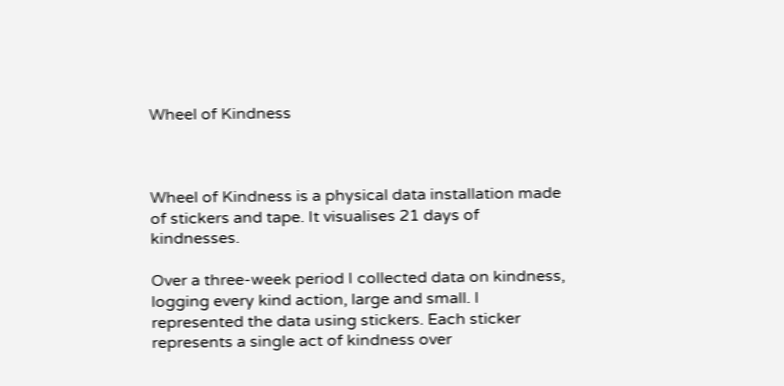Wheel of Kindness



Wheel of Kindness is a physical data installation made of stickers and tape. It visualises 21 days of kindnesses.

Over a three-week period I collected data on kindness, logging every kind action, large and small. I represented the data using stickers. Each sticker represents a single act of kindness over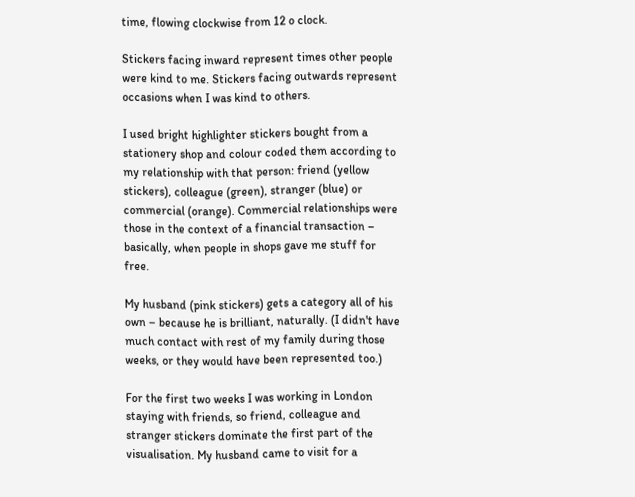time, flowing clockwise from 12 o clock.

Stickers facing inward represent times other people were kind to me. Stickers facing outwards represent occasions when I was kind to others.

I used bright highlighter stickers bought from a stationery shop and colour coded them according to my relationship with that person: friend (yellow stickers), colleague (green), stranger (blue) or commercial (orange). Commercial relationships were those in the context of a financial transaction – basically, when people in shops gave me stuff for free.

My husband (pink stickers) gets a category all of his own – because he is brilliant, naturally. (I didn't have much contact with rest of my family during those weeks, or they would have been represented too.)

For the first two weeks I was working in London staying with friends, so friend, colleague and stranger stickers dominate the first part of the visualisation. My husband came to visit for a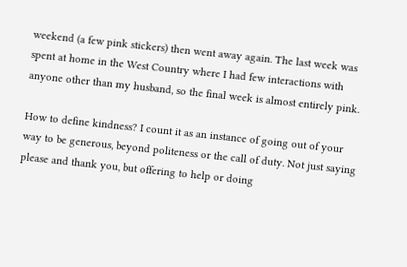weekend (a few pink stickers) then went away again. The last week was spent at home in the West Country where I had few interactions with anyone other than my husband, so the final week is almost entirely pink.

How to define kindness? I count it as an instance of going out of your way to be generous, beyond politeness or the call of duty. Not just saying please and thank you, but offering to help or doing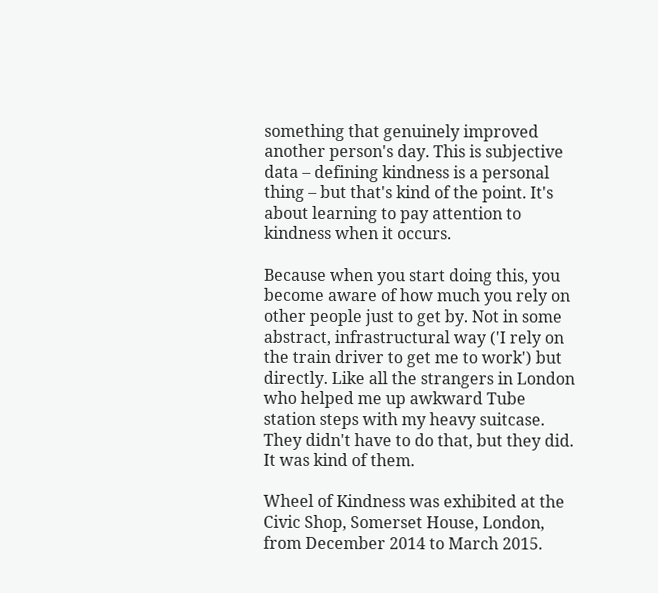something that genuinely improved another person's day. This is subjective data – defining kindness is a personal thing – but that's kind of the point. It's about learning to pay attention to kindness when it occurs.

Because when you start doing this, you become aware of how much you rely on other people just to get by. Not in some abstract, infrastructural way ('I rely on the train driver to get me to work') but directly. Like all the strangers in London who helped me up awkward Tube station steps with my heavy suitcase. They didn't have to do that, but they did. It was kind of them.

Wheel of Kindness was exhibited at the Civic Shop, Somerset House, London, from December 2014 to March 2015.